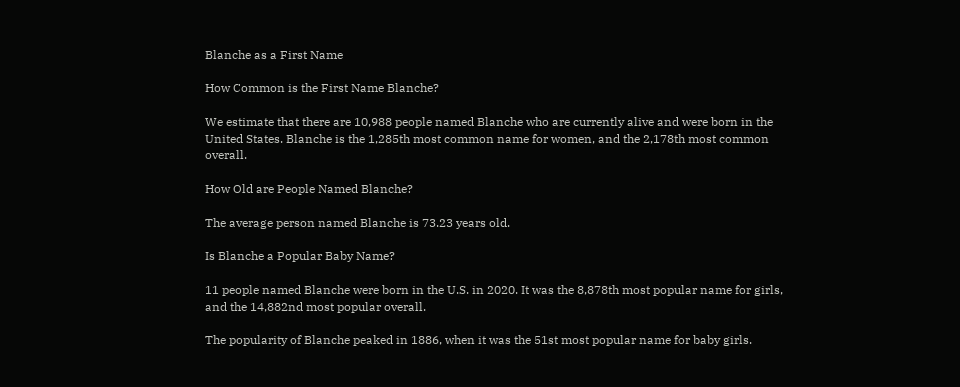Blanche as a First Name

How Common is the First Name Blanche?

We estimate that there are 10,988 people named Blanche who are currently alive and were born in the United States. Blanche is the 1,285th most common name for women, and the 2,178th most common overall.

How Old are People Named Blanche?

The average person named Blanche is 73.23 years old.

Is Blanche a Popular Baby Name?

11 people named Blanche were born in the U.S. in 2020. It was the 8,878th most popular name for girls, and the 14,882nd most popular overall.

The popularity of Blanche peaked in 1886, when it was the 51st most popular name for baby girls.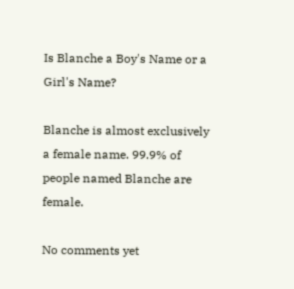Is Blanche a Boy's Name or a Girl's Name?

Blanche is almost exclusively a female name. 99.9% of people named Blanche are female.

No comments yet